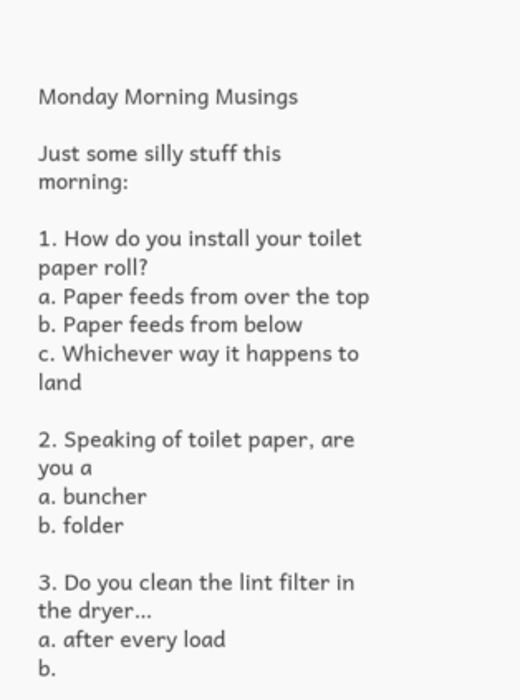Monday Morning Musings

Just some silly stuff this morning:

1. How do you install your toilet paper roll?
a. Paper feeds from over the top
b. Paper feeds from below
c. Whichever way it happens to land

2. Speaking of toilet paper, are you a
a. buncher
b. folder

3. Do you clean the lint filter in the dryer…
a. after every load
b.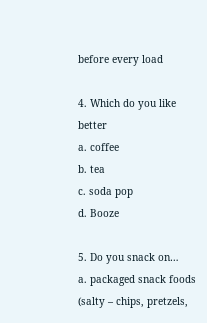before every load

4. Which do you like better
a. coffee
b. tea
c. soda pop
d. Booze

5. Do you snack on…
a. packaged snack foods (salty – chips, pretzels,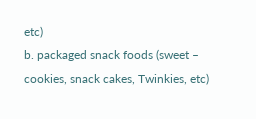etc)
b. packaged snack foods (sweet – cookies, snack cakes, Twinkies, etc)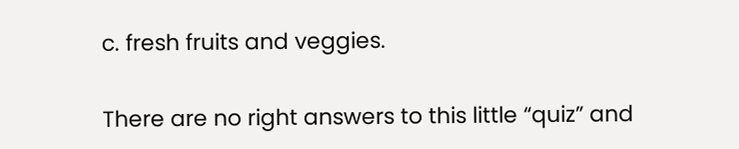c. fresh fruits and veggies.

There are no right answers to this little “quiz” and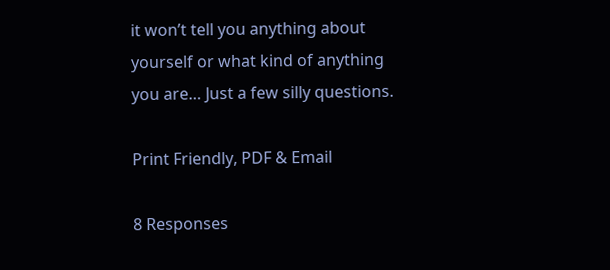it won’t tell you anything about yourself or what kind of anything you are… Just a few silly questions.

Print Friendly, PDF & Email

8 Responses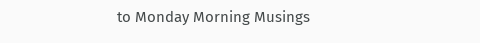to Monday Morning Musings